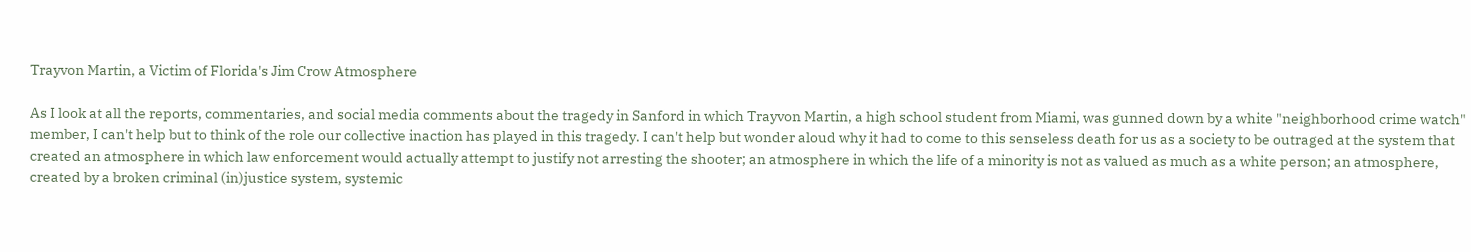Trayvon Martin, a Victim of Florida's Jim Crow Atmosphere

As I look at all the reports, commentaries, and social media comments about the tragedy in Sanford in which Trayvon Martin, a high school student from Miami, was gunned down by a white "neighborhood crime watch" member, I can't help but to think of the role our collective inaction has played in this tragedy. I can't help but wonder aloud why it had to come to this senseless death for us as a society to be outraged at the system that created an atmosphere in which law enforcement would actually attempt to justify not arresting the shooter; an atmosphere in which the life of a minority is not as valued as much as a white person; an atmosphere, created by a broken criminal (in)justice system, systemic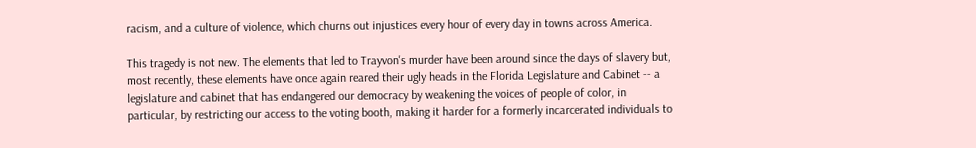racism, and a culture of violence, which churns out injustices every hour of every day in towns across America.

This tragedy is not new. The elements that led to Trayvon's murder have been around since the days of slavery but, most recently, these elements have once again reared their ugly heads in the Florida Legislature and Cabinet -- a legislature and cabinet that has endangered our democracy by weakening the voices of people of color, in particular, by restricting our access to the voting booth, making it harder for a formerly incarcerated individuals to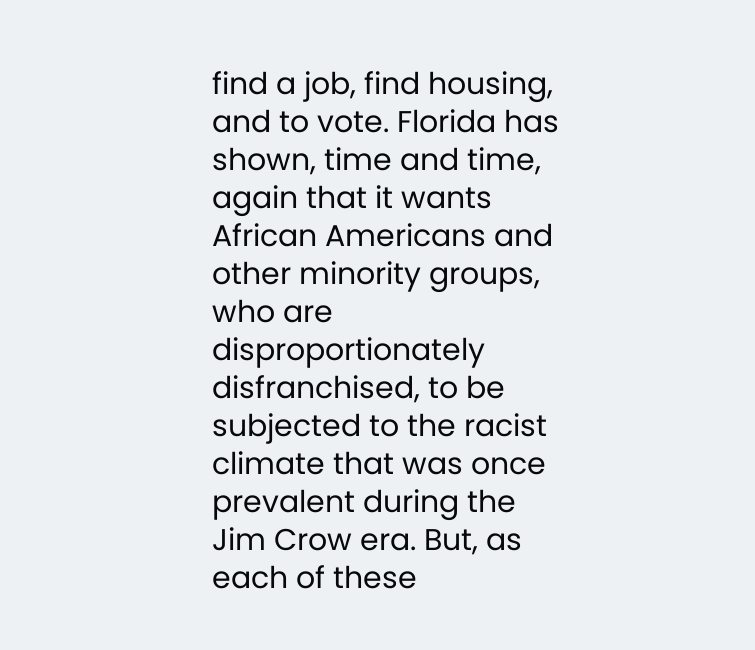find a job, find housing, and to vote. Florida has shown, time and time, again that it wants African Americans and other minority groups, who are disproportionately disfranchised, to be subjected to the racist climate that was once prevalent during the Jim Crow era. But, as each of these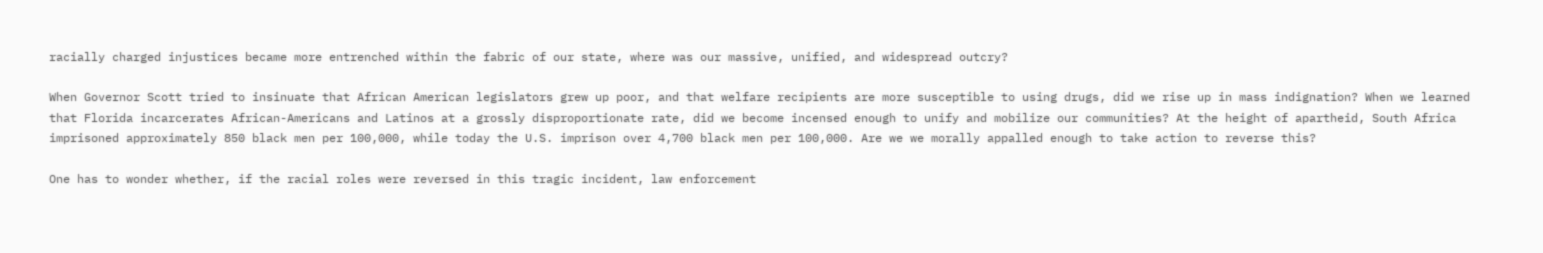racially charged injustices became more entrenched within the fabric of our state, where was our massive, unified, and widespread outcry?

When Governor Scott tried to insinuate that African American legislators grew up poor, and that welfare recipients are more susceptible to using drugs, did we rise up in mass indignation? When we learned that Florida incarcerates African-Americans and Latinos at a grossly disproportionate rate, did we become incensed enough to unify and mobilize our communities? At the height of apartheid, South Africa imprisoned approximately 850 black men per 100,000, while today the U.S. imprison over 4,700 black men per 100,000. Are we we morally appalled enough to take action to reverse this?

One has to wonder whether, if the racial roles were reversed in this tragic incident, law enforcement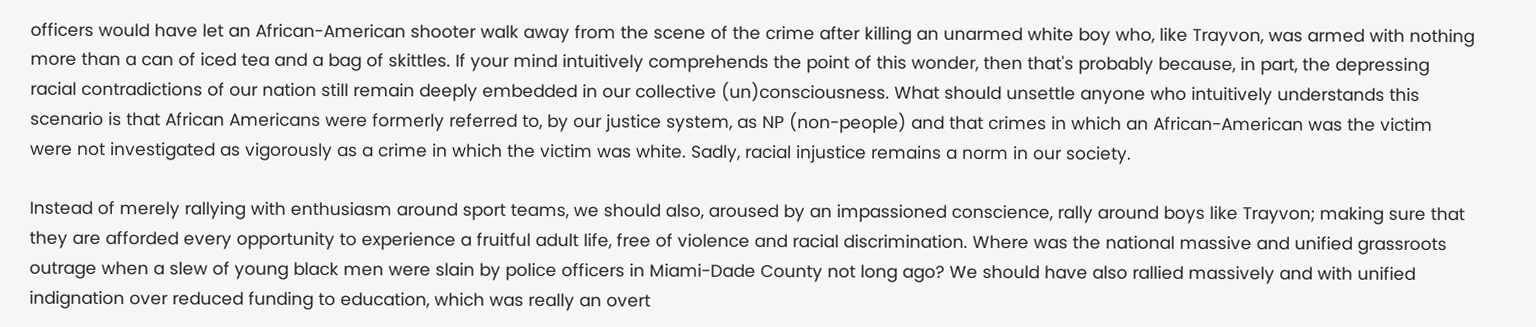officers would have let an African-American shooter walk away from the scene of the crime after killing an unarmed white boy who, like Trayvon, was armed with nothing more than a can of iced tea and a bag of skittles. If your mind intuitively comprehends the point of this wonder, then that's probably because, in part, the depressing racial contradictions of our nation still remain deeply embedded in our collective (un)consciousness. What should unsettle anyone who intuitively understands this scenario is that African Americans were formerly referred to, by our justice system, as NP (non-people) and that crimes in which an African-American was the victim were not investigated as vigorously as a crime in which the victim was white. Sadly, racial injustice remains a norm in our society.

Instead of merely rallying with enthusiasm around sport teams, we should also, aroused by an impassioned conscience, rally around boys like Trayvon; making sure that they are afforded every opportunity to experience a fruitful adult life, free of violence and racial discrimination. Where was the national massive and unified grassroots outrage when a slew of young black men were slain by police officers in Miami-Dade County not long ago? We should have also rallied massively and with unified indignation over reduced funding to education, which was really an overt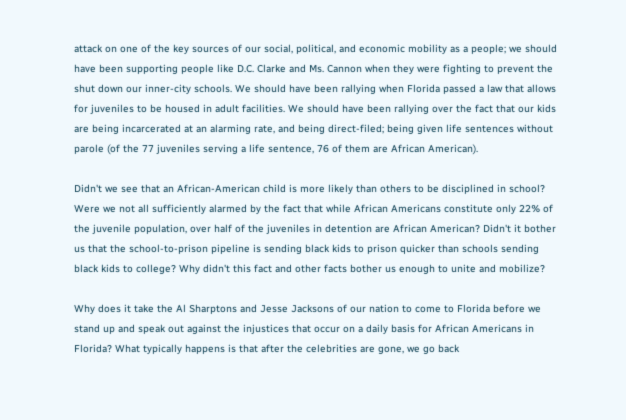attack on one of the key sources of our social, political, and economic mobility as a people; we should have been supporting people like D.C. Clarke and Ms. Cannon when they were fighting to prevent the shut down our inner-city schools. We should have been rallying when Florida passed a law that allows for juveniles to be housed in adult facilities. We should have been rallying over the fact that our kids are being incarcerated at an alarming rate, and being direct-filed; being given life sentences without parole (of the 77 juveniles serving a life sentence, 76 of them are African American).

Didn't we see that an African-American child is more likely than others to be disciplined in school? Were we not all sufficiently alarmed by the fact that while African Americans constitute only 22% of the juvenile population, over half of the juveniles in detention are African American? Didn't it bother us that the school-to-prison pipeline is sending black kids to prison quicker than schools sending black kids to college? Why didn't this fact and other facts bother us enough to unite and mobilize?

Why does it take the Al Sharptons and Jesse Jacksons of our nation to come to Florida before we stand up and speak out against the injustices that occur on a daily basis for African Americans in Florida? What typically happens is that after the celebrities are gone, we go back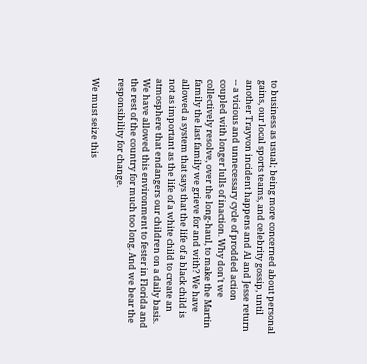to business as usual; being more concerned about personal gains, our local sports teams, and celebrity gossip, until another Trayvon incident happens and Al and Jesse return -- a vicious and unnecessary cycle of prodded action coupled with longer lulls of inaction. Why don't we collectively resolve, over the long-haul, to make the Martin family the last family we grieve for and with? We have allowed a system that says that the life of a black child is not as important as the life of a white child to create an atmosphere that endangers our children on a daily basis. We have allowed this environment to fester in Florida and the rest of the country for much too long. And we bear the responsibility for change.

We must seize this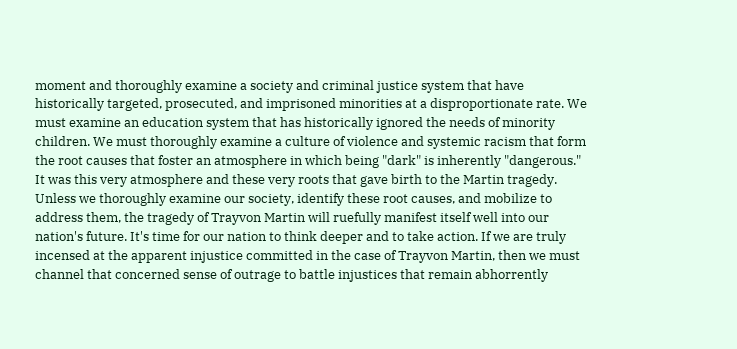moment and thoroughly examine a society and criminal justice system that have historically targeted, prosecuted, and imprisoned minorities at a disproportionate rate. We must examine an education system that has historically ignored the needs of minority children. We must thoroughly examine a culture of violence and systemic racism that form the root causes that foster an atmosphere in which being "dark" is inherently "dangerous." It was this very atmosphere and these very roots that gave birth to the Martin tragedy. Unless we thoroughly examine our society, identify these root causes, and mobilize to address them, the tragedy of Trayvon Martin will ruefully manifest itself well into our nation's future. It's time for our nation to think deeper and to take action. If we are truly incensed at the apparent injustice committed in the case of Trayvon Martin, then we must channel that concerned sense of outrage to battle injustices that remain abhorrently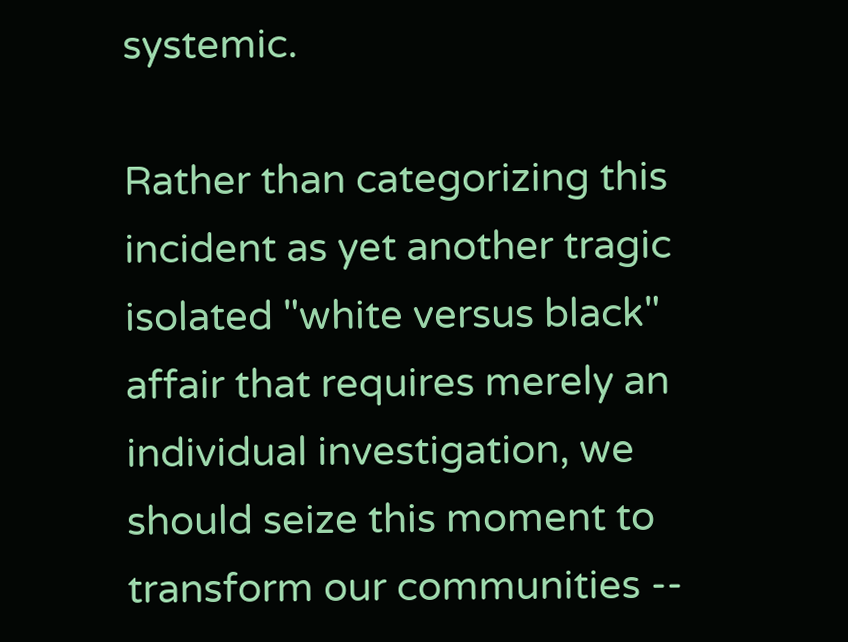systemic.

Rather than categorizing this incident as yet another tragic isolated "white versus black" affair that requires merely an individual investigation, we should seize this moment to transform our communities --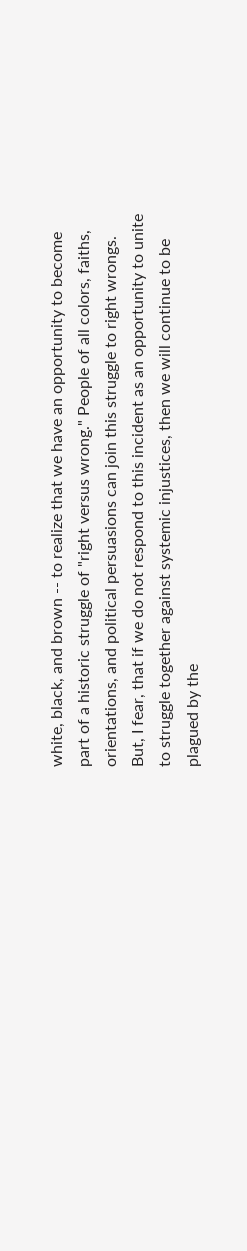white, black, and brown -- to realize that we have an opportunity to become part of a historic struggle of "right versus wrong." People of all colors, faiths, orientations, and political persuasions can join this struggle to right wrongs. But, I fear, that if we do not respond to this incident as an opportunity to unite to struggle together against systemic injustices, then we will continue to be plagued by the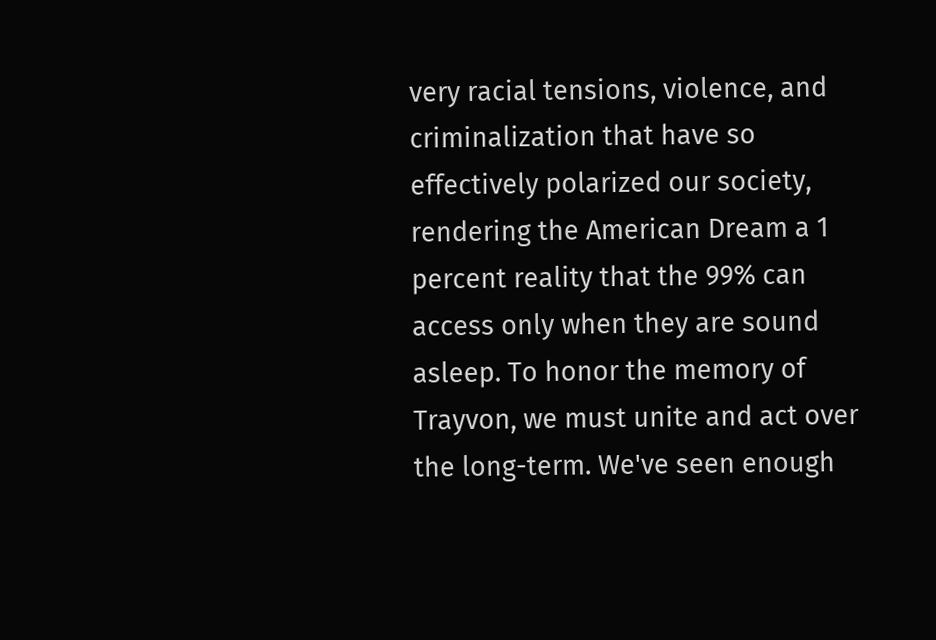very racial tensions, violence, and criminalization that have so effectively polarized our society, rendering the American Dream a 1 percent reality that the 99% can access only when they are sound asleep. To honor the memory of Trayvon, we must unite and act over the long-term. We've seen enough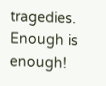tragedies. Enough is enough!